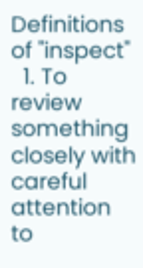Definitions of "inspect"
  1. To review something closely with careful attention to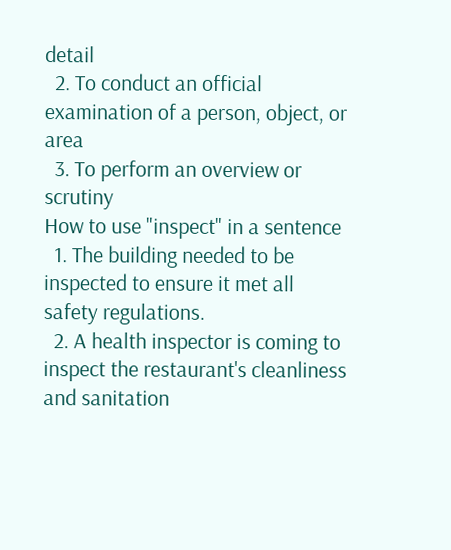detail
  2. To conduct an official examination of a person, object, or area
  3. To perform an overview or scrutiny
How to use "inspect" in a sentence
  1. The building needed to be inspected to ensure it met all safety regulations.
  2. A health inspector is coming to inspect the restaurant's cleanliness and sanitation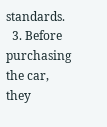standards.
  3. Before purchasing the car, they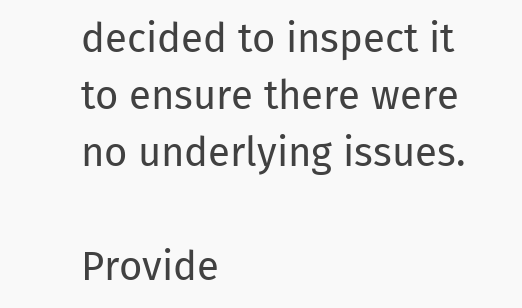decided to inspect it to ensure there were no underlying issues.

Provide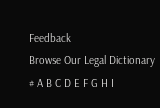Feedback
Browse Our Legal Dictionary
# A B C D E F G H I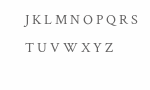J K L M N O P Q R S T U V W X Y Z